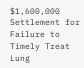$1,600,000 Settlement for Failure to Timely Treat Lung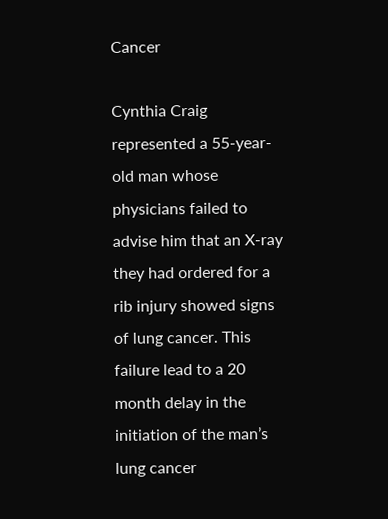Cancer

Cynthia Craig represented a 55-year-old man whose physicians failed to advise him that an X-ray they had ordered for a rib injury showed signs of lung cancer. This failure lead to a 20 month delay in the initiation of the man’s lung cancer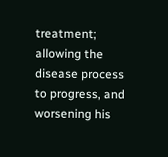treatment; allowing the disease process to progress, and worsening his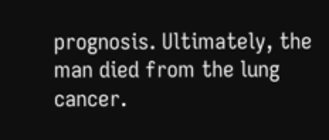prognosis. Ultimately, the man died from the lung cancer.